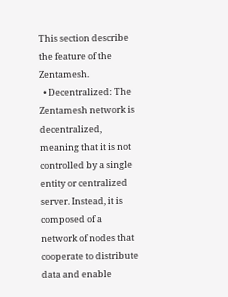This section describe the feature of the Zentamesh.
  • Decentralized: The Zentamesh network is decentralized, meaning that it is not controlled by a single entity or centralized server. Instead, it is composed of a network of nodes that cooperate to distribute data and enable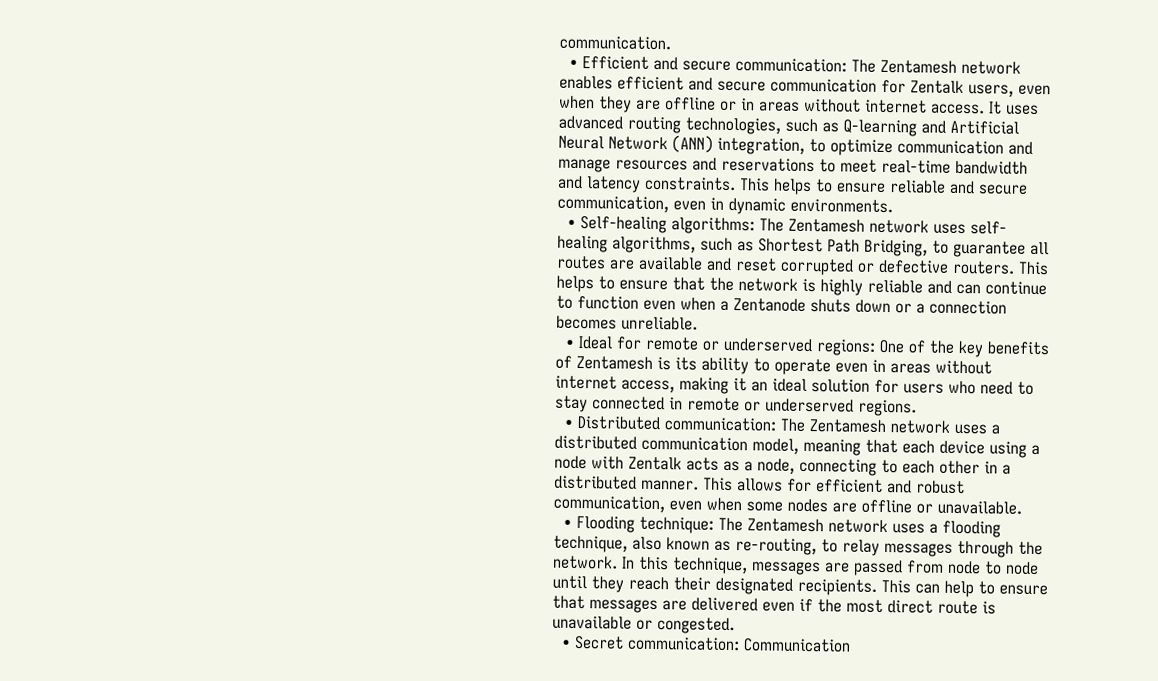communication.
  • Efficient and secure communication: The Zentamesh network enables efficient and secure communication for Zentalk users, even when they are offline or in areas without internet access. It uses advanced routing technologies, such as Q-learning and Artificial Neural Network (ANN) integration, to optimize communication and manage resources and reservations to meet real-time bandwidth and latency constraints. This helps to ensure reliable and secure communication, even in dynamic environments.
  • Self-healing algorithms: The Zentamesh network uses self-healing algorithms, such as Shortest Path Bridging, to guarantee all routes are available and reset corrupted or defective routers. This helps to ensure that the network is highly reliable and can continue to function even when a Zentanode shuts down or a connection becomes unreliable.
  • Ideal for remote or underserved regions: One of the key benefits of Zentamesh is its ability to operate even in areas without internet access, making it an ideal solution for users who need to stay connected in remote or underserved regions.
  • Distributed communication: The Zentamesh network uses a distributed communication model, meaning that each device using a node with Zentalk acts as a node, connecting to each other in a distributed manner. This allows for efficient and robust communication, even when some nodes are offline or unavailable.
  • Flooding technique: The Zentamesh network uses a flooding technique, also known as re-routing, to relay messages through the network. In this technique, messages are passed from node to node until they reach their designated recipients. This can help to ensure that messages are delivered even if the most direct route is unavailable or congested.
  • Secret communication: Communication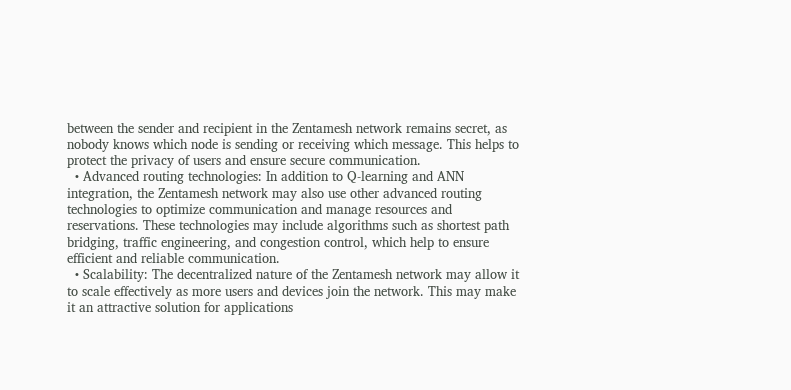between the sender and recipient in the Zentamesh network remains secret, as nobody knows which node is sending or receiving which message. This helps to protect the privacy of users and ensure secure communication.
  • Advanced routing technologies: In addition to Q-learning and ANN integration, the Zentamesh network may also use other advanced routing technologies to optimize communication and manage resources and reservations. These technologies may include algorithms such as shortest path bridging, traffic engineering, and congestion control, which help to ensure efficient and reliable communication.
  • Scalability: The decentralized nature of the Zentamesh network may allow it to scale effectively as more users and devices join the network. This may make it an attractive solution for applications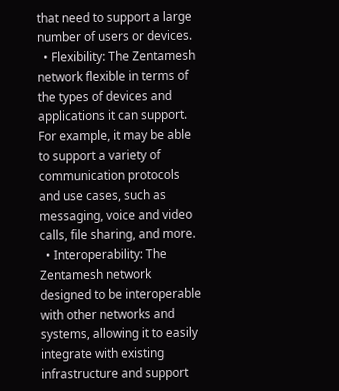that need to support a large number of users or devices.
  • Flexibility: The Zentamesh network flexible in terms of the types of devices and applications it can support. For example, it may be able to support a variety of communication protocols and use cases, such as messaging, voice and video calls, file sharing, and more.
  • Interoperability: The Zentamesh network designed to be interoperable with other networks and systems, allowing it to easily integrate with existing infrastructure and support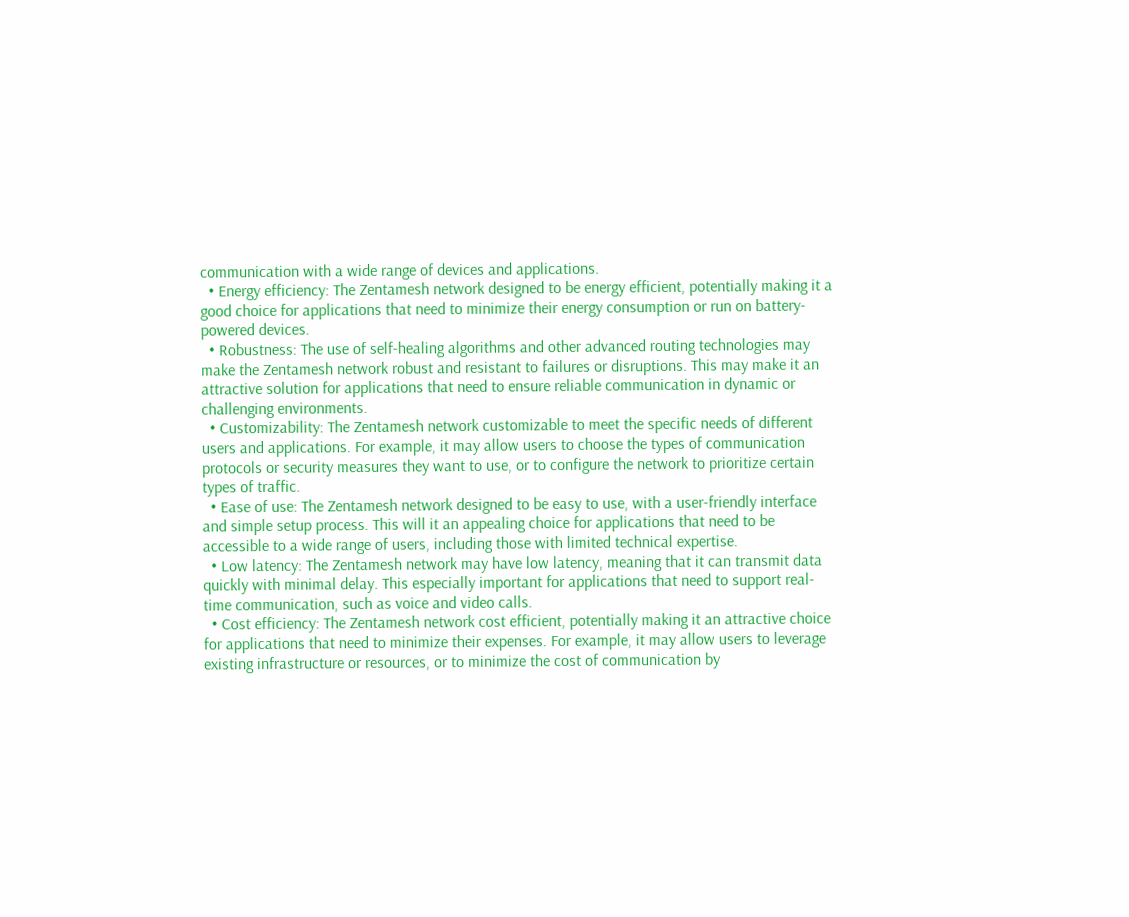communication with a wide range of devices and applications.
  • Energy efficiency: The Zentamesh network designed to be energy efficient, potentially making it a good choice for applications that need to minimize their energy consumption or run on battery-powered devices.
  • Robustness: The use of self-healing algorithms and other advanced routing technologies may make the Zentamesh network robust and resistant to failures or disruptions. This may make it an attractive solution for applications that need to ensure reliable communication in dynamic or challenging environments.
  • Customizability: The Zentamesh network customizable to meet the specific needs of different users and applications. For example, it may allow users to choose the types of communication protocols or security measures they want to use, or to configure the network to prioritize certain types of traffic.
  • Ease of use: The Zentamesh network designed to be easy to use, with a user-friendly interface and simple setup process. This will it an appealing choice for applications that need to be accessible to a wide range of users, including those with limited technical expertise.
  • Low latency: The Zentamesh network may have low latency, meaning that it can transmit data quickly with minimal delay. This especially important for applications that need to support real-time communication, such as voice and video calls.
  • Cost efficiency: The Zentamesh network cost efficient, potentially making it an attractive choice for applications that need to minimize their expenses. For example, it may allow users to leverage existing infrastructure or resources, or to minimize the cost of communication by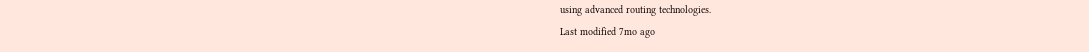using advanced routing technologies.
Last modified 7mo ago